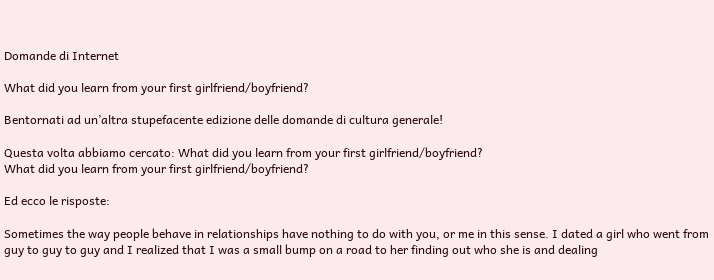Domande di Internet

What did you learn from your first girlfriend/boyfriend?

Bentornati ad un’altra stupefacente edizione delle domande di cultura generale!

Questa volta abbiamo cercato: What did you learn from your first girlfriend/boyfriend?
What did you learn from your first girlfriend/boyfriend?

Ed ecco le risposte:

Sometimes the way people behave in relationships have nothing to do with you, or me in this sense. I dated a girl who went from guy to guy to guy and I realized that I was a small bump on a road to her finding out who she is and dealing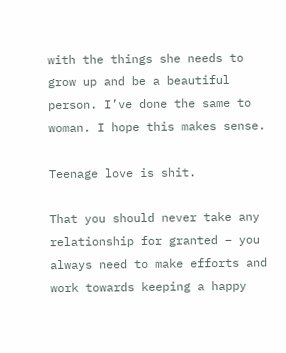with the things she needs to grow up and be a beautiful person. I’ve done the same to woman. I hope this makes sense.

Teenage love is shit.

That you should never take any relationship for granted – you always need to make efforts and work towards keeping a happy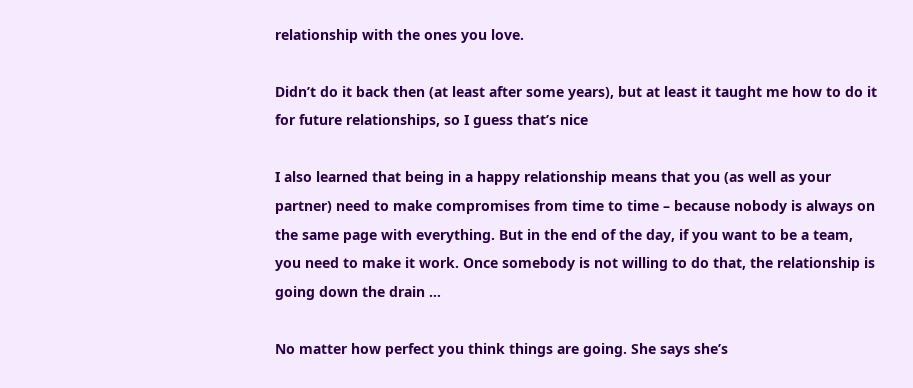relationship with the ones you love.

Didn’t do it back then (at least after some years), but at least it taught me how to do it for future relationships, so I guess that’s nice

I also learned that being in a happy relationship means that you (as well as your partner) need to make compromises from time to time – because nobody is always on the same page with everything. But in the end of the day, if you want to be a team, you need to make it work. Once somebody is not willing to do that, the relationship is going down the drain …

No matter how perfect you think things are going. She says she’s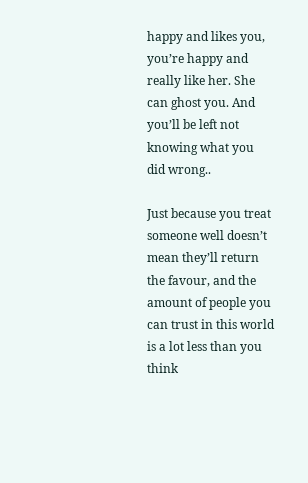happy and likes you, you’re happy and really like her. She can ghost you. And you’ll be left not knowing what you did wrong..

Just because you treat someone well doesn’t mean they’ll return the favour, and the amount of people you can trust in this world is a lot less than you think